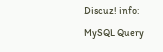Discuz! info: MySQL Query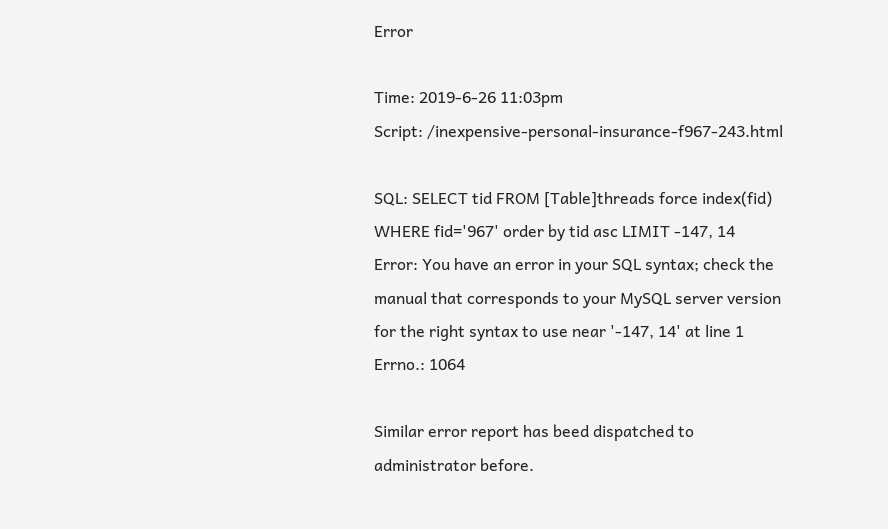Error

Time: 2019-6-26 11:03pm
Script: /inexpensive-personal-insurance-f967-243.html

SQL: SELECT tid FROM [Table]threads force index(fid) WHERE fid='967' order by tid asc LIMIT -147, 14
Error: You have an error in your SQL syntax; check the manual that corresponds to your MySQL server version for the right syntax to use near '-147, 14' at line 1
Errno.: 1064

Similar error report has beed dispatched to administrator before.